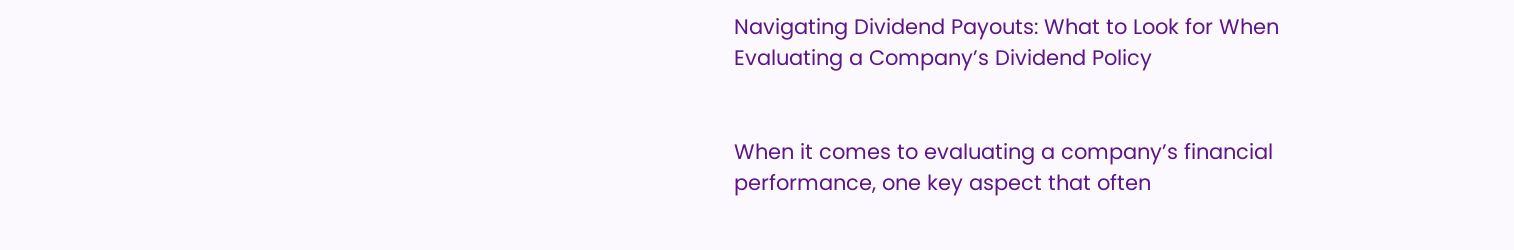Navigating Dividend Payouts: What to Look for When Evaluating a Company’s Dividend Policy


When it comes to evaluating a company’s financial performance, one key aspect that often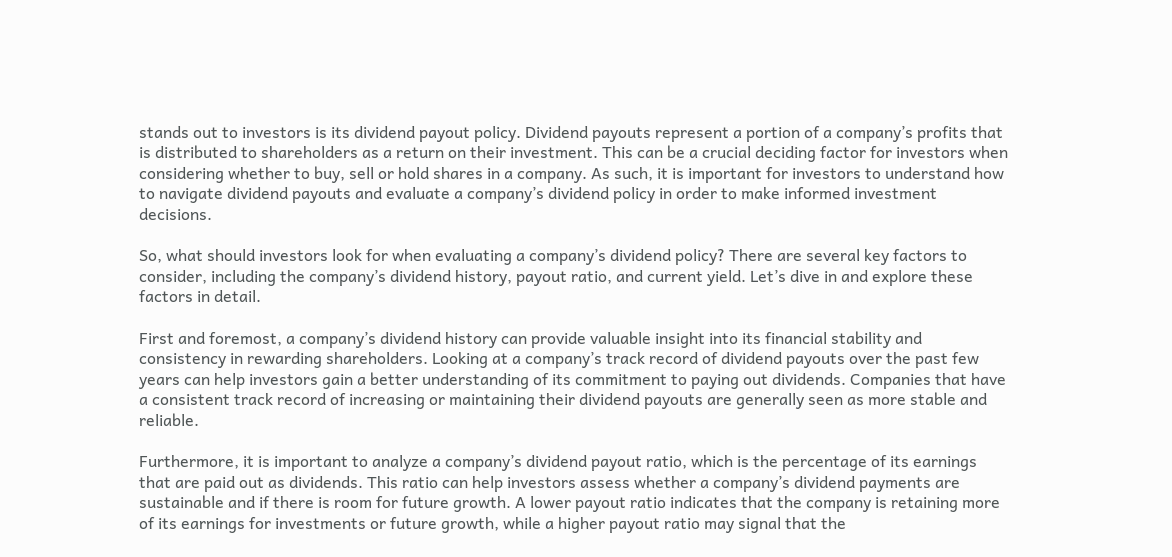stands out to investors is its dividend payout policy. Dividend payouts represent a portion of a company’s profits that is distributed to shareholders as a return on their investment. This can be a crucial deciding factor for investors when considering whether to buy, sell or hold shares in a company. As such, it is important for investors to understand how to navigate dividend payouts and evaluate a company’s dividend policy in order to make informed investment decisions.

So, what should investors look for when evaluating a company’s dividend policy? There are several key factors to consider, including the company’s dividend history, payout ratio, and current yield. Let’s dive in and explore these factors in detail.

First and foremost, a company’s dividend history can provide valuable insight into its financial stability and consistency in rewarding shareholders. Looking at a company’s track record of dividend payouts over the past few years can help investors gain a better understanding of its commitment to paying out dividends. Companies that have a consistent track record of increasing or maintaining their dividend payouts are generally seen as more stable and reliable.

Furthermore, it is important to analyze a company’s dividend payout ratio, which is the percentage of its earnings that are paid out as dividends. This ratio can help investors assess whether a company’s dividend payments are sustainable and if there is room for future growth. A lower payout ratio indicates that the company is retaining more of its earnings for investments or future growth, while a higher payout ratio may signal that the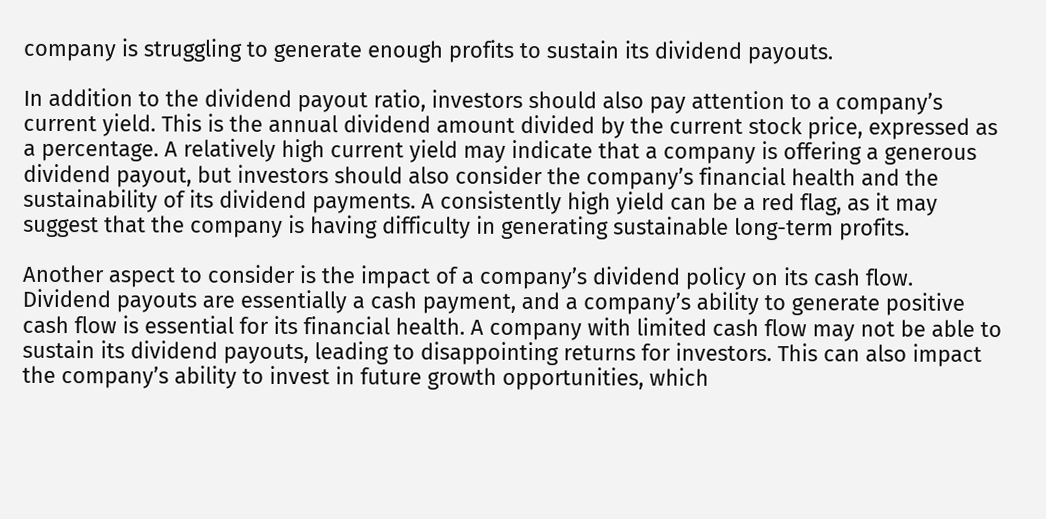company is struggling to generate enough profits to sustain its dividend payouts.

In addition to the dividend payout ratio, investors should also pay attention to a company’s current yield. This is the annual dividend amount divided by the current stock price, expressed as a percentage. A relatively high current yield may indicate that a company is offering a generous dividend payout, but investors should also consider the company’s financial health and the sustainability of its dividend payments. A consistently high yield can be a red flag, as it may suggest that the company is having difficulty in generating sustainable long-term profits.

Another aspect to consider is the impact of a company’s dividend policy on its cash flow. Dividend payouts are essentially a cash payment, and a company’s ability to generate positive cash flow is essential for its financial health. A company with limited cash flow may not be able to sustain its dividend payouts, leading to disappointing returns for investors. This can also impact the company’s ability to invest in future growth opportunities, which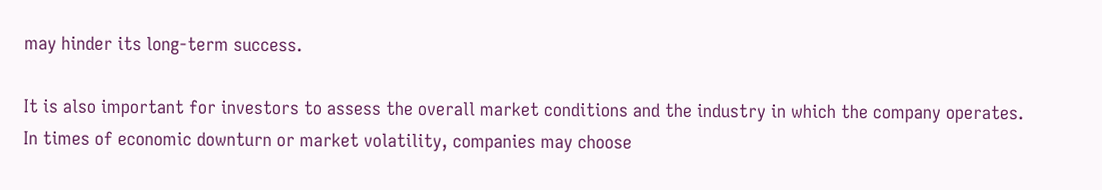may hinder its long-term success.

It is also important for investors to assess the overall market conditions and the industry in which the company operates. In times of economic downturn or market volatility, companies may choose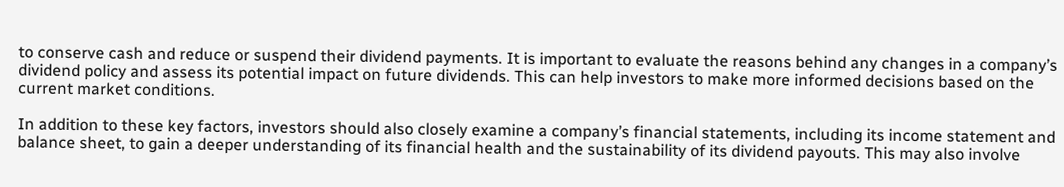to conserve cash and reduce or suspend their dividend payments. It is important to evaluate the reasons behind any changes in a company’s dividend policy and assess its potential impact on future dividends. This can help investors to make more informed decisions based on the current market conditions.

In addition to these key factors, investors should also closely examine a company’s financial statements, including its income statement and balance sheet, to gain a deeper understanding of its financial health and the sustainability of its dividend payouts. This may also involve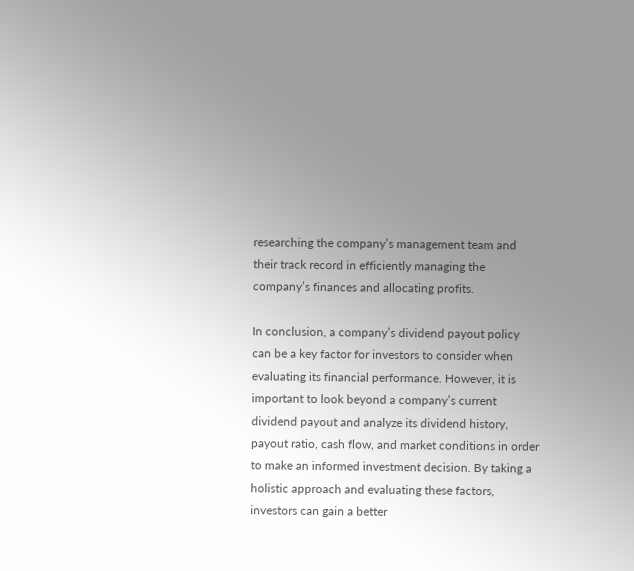researching the company’s management team and their track record in efficiently managing the company’s finances and allocating profits.

In conclusion, a company’s dividend payout policy can be a key factor for investors to consider when evaluating its financial performance. However, it is important to look beyond a company’s current dividend payout and analyze its dividend history, payout ratio, cash flow, and market conditions in order to make an informed investment decision. By taking a holistic approach and evaluating these factors, investors can gain a better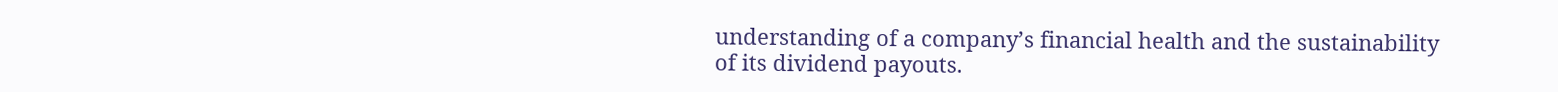understanding of a company’s financial health and the sustainability of its dividend payouts.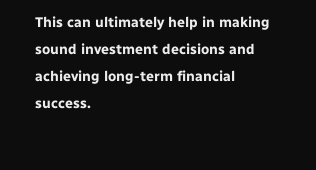This can ultimately help in making sound investment decisions and achieving long-term financial success.